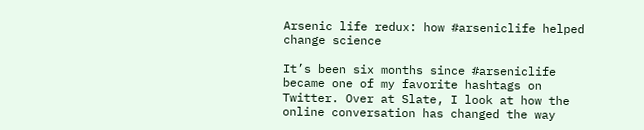Arsenic life redux: how #arseniclife helped change science

It’s been six months since #arseniclife became one of my favorite hashtags on Twitter. Over at Slate, I look at how the online conversation has changed the way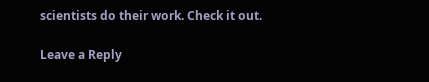scientists do their work. Check it out.

Leave a Reply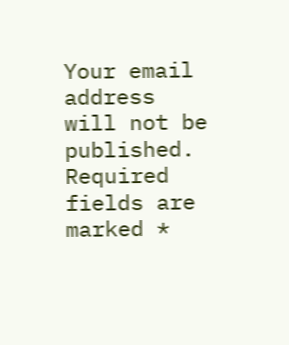Your email address will not be published. Required fields are marked *